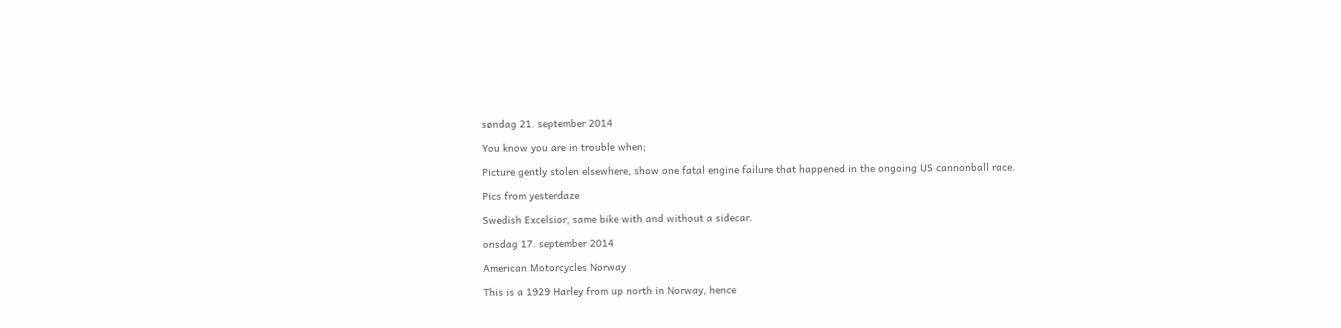søndag 21. september 2014

You know you are in trouble when;

Picture gently stolen elsewhere, show one fatal engine failure that happened in the ongoing US cannonball race.

Pics from yesterdaze

Swedish Excelsior, same bike with and without a sidecar.

onsdag 17. september 2014

American Motorcycles Norway

This is a 1929 Harley from up north in Norway, hence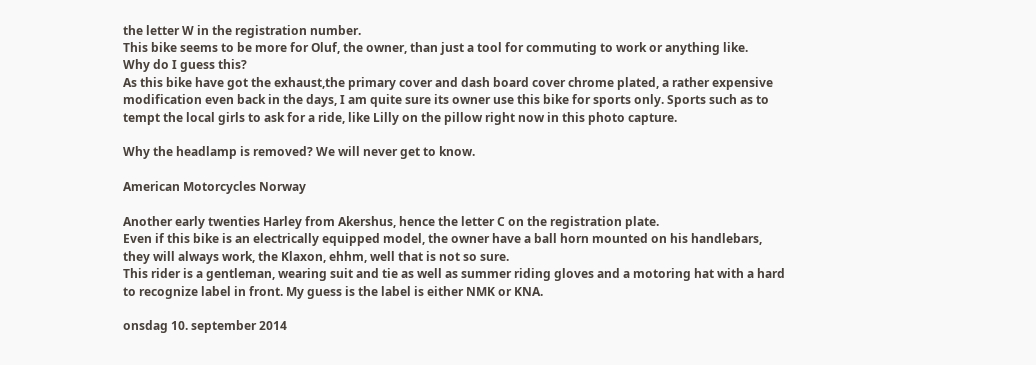the letter W in the registration number.
This bike seems to be more for Oluf, the owner, than just a tool for commuting to work or anything like.
Why do I guess this?
As this bike have got the exhaust,the primary cover and dash board cover chrome plated, a rather expensive modification even back in the days, I am quite sure its owner use this bike for sports only. Sports such as to tempt the local girls to ask for a ride, like Lilly on the pillow right now in this photo capture.

Why the headlamp is removed? We will never get to know.

American Motorcycles Norway

Another early twenties Harley from Akershus, hence the letter C on the registration plate.
Even if this bike is an electrically equipped model, the owner have a ball horn mounted on his handlebars, they will always work, the Klaxon, ehhm, well that is not so sure.
This rider is a gentleman, wearing suit and tie as well as summer riding gloves and a motoring hat with a hard to recognize label in front. My guess is the label is either NMK or KNA.

onsdag 10. september 2014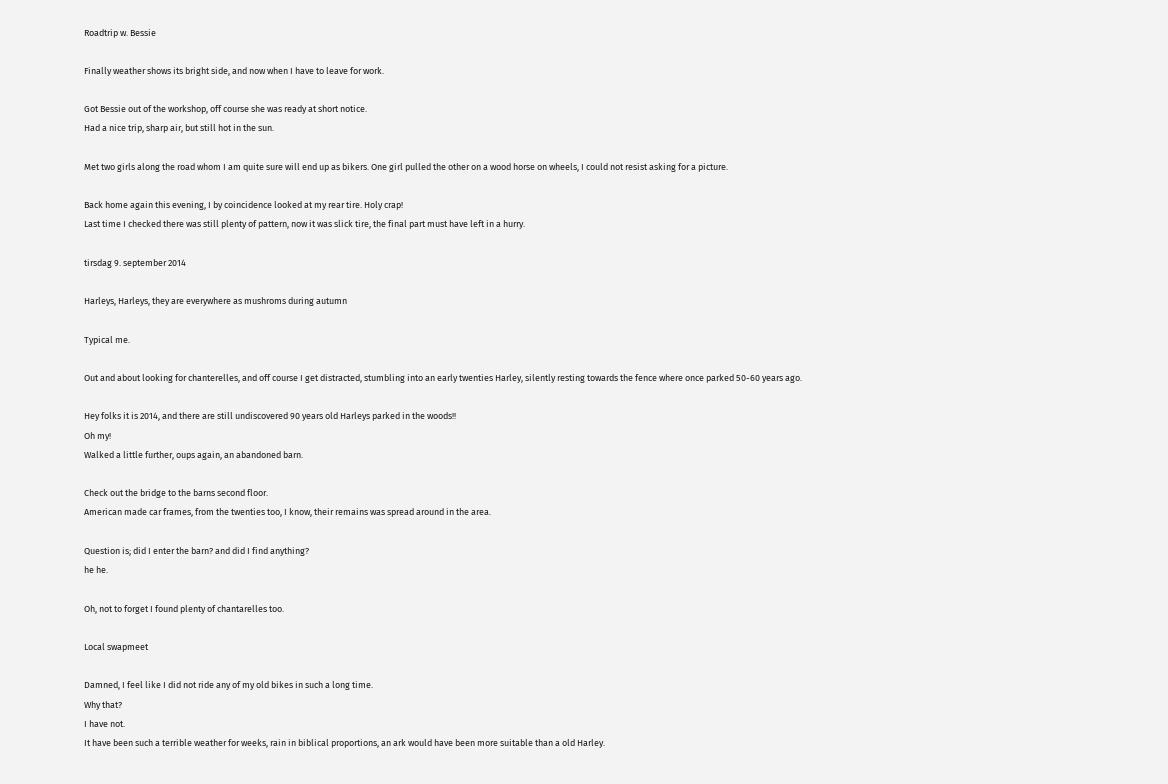Roadtrip w. Bessie

Finally weather shows its bright side, and now when I have to leave for work.

Got Bessie out of the workshop, off course she was ready at short notice.
Had a nice trip, sharp air, but still hot in the sun.

Met two girls along the road whom I am quite sure will end up as bikers. One girl pulled the other on a wood horse on wheels, I could not resist asking for a picture.

Back home again this evening, I by coincidence looked at my rear tire. Holy crap!
Last time I checked there was still plenty of pattern, now it was slick tire, the final part must have left in a hurry.

tirsdag 9. september 2014

Harleys, Harleys, they are everywhere as mushroms during autumn

Typical me.

Out and about looking for chanterelles, and off course I get distracted, stumbling into an early twenties Harley, silently resting towards the fence where once parked 50-60 years ago.

Hey folks it is 2014, and there are still undiscovered 90 years old Harleys parked in the woods!!
Oh my!
Walked a little further, oups again, an abandoned barn.

Check out the bridge to the barns second floor.
American made car frames, from the twenties too, I know, their remains was spread around in the area.

Question is; did I enter the barn? and did I find anything?
he he.

Oh, not to forget I found plenty of chantarelles too.

Local swapmeet

Damned, I feel like I did not ride any of my old bikes in such a long time.
Why that?
I have not.
It have been such a terrible weather for weeks, rain in biblical proportions, an ark would have been more suitable than a old Harley.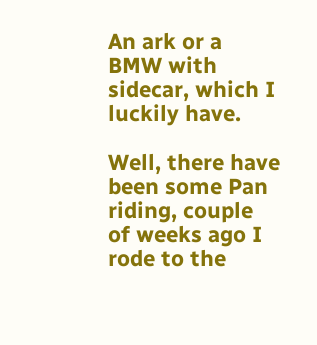An ark or a BMW with sidecar, which I luckily have.

Well, there have been some Pan riding, couple of weeks ago I rode to the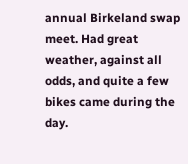annual Birkeland swap meet. Had great weather, against all odds, and quite a few bikes came during the day.